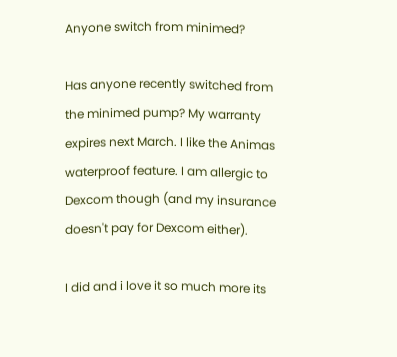Anyone switch from minimed?

Has anyone recently switched from the minimed pump? My warranty expires next March. I like the Animas waterproof feature. I am allergic to Dexcom though (and my insurance doesn't pay for Dexcom either).

I did and i love it so much more its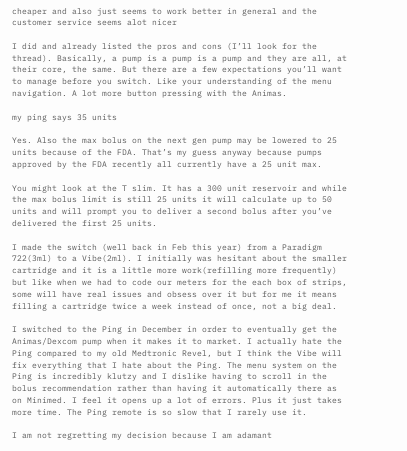cheaper and also just seems to work better in general and the customer service seems alot nicer

I did and already listed the pros and cons (I’ll look for the thread). Basically, a pump is a pump is a pump and they are all, at their core, the same. But there are a few expectations you’ll want to manage before you switch. Like your understanding of the menu navigation. A lot more button pressing with the Animas.

my ping says 35 units

Yes. Also the max bolus on the next gen pump may be lowered to 25 units because of the FDA. That’s my guess anyway because pumps approved by the FDA recently all currently have a 25 unit max.

You might look at the T slim. It has a 300 unit reservoir and while the max bolus limit is still 25 units it will calculate up to 50 units and will prompt you to deliver a second bolus after you’ve delivered the first 25 units.

I made the switch (well back in Feb this year) from a Paradigm 722(3ml) to a Vibe(2ml). I initially was hesitant about the smaller cartridge and it is a little more work(refilling more frequently) but like when we had to code our meters for the each box of strips, some will have real issues and obsess over it but for me it means filling a cartridge twice a week instead of once, not a big deal.

I switched to the Ping in December in order to eventually get the Animas/Dexcom pump when it makes it to market. I actually hate the Ping compared to my old Medtronic Revel, but I think the Vibe will fix everything that I hate about the Ping. The menu system on the Ping is incredibly klutzy and I dislike having to scroll in the bolus recommendation rather than having it automatically there as on Minimed. I feel it opens up a lot of errors. Plus it just takes more time. The Ping remote is so slow that I rarely use it.

I am not regretting my decision because I am adamant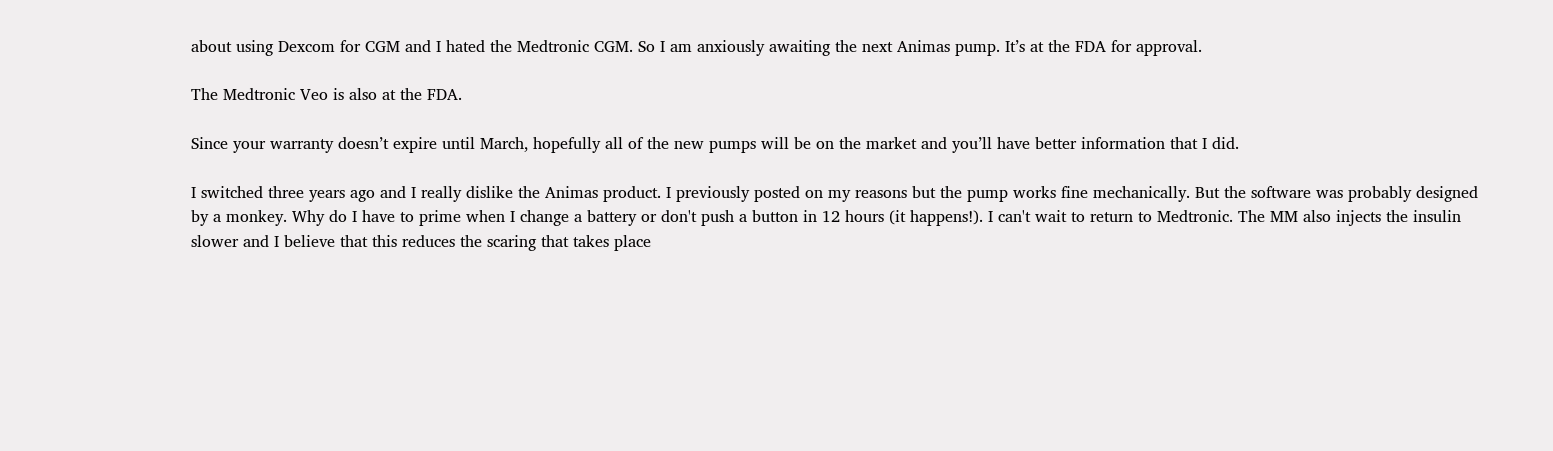about using Dexcom for CGM and I hated the Medtronic CGM. So I am anxiously awaiting the next Animas pump. It’s at the FDA for approval.

The Medtronic Veo is also at the FDA.

Since your warranty doesn’t expire until March, hopefully all of the new pumps will be on the market and you’ll have better information that I did.

I switched three years ago and I really dislike the Animas product. I previously posted on my reasons but the pump works fine mechanically. But the software was probably designed by a monkey. Why do I have to prime when I change a battery or don't push a button in 12 hours (it happens!). I can't wait to return to Medtronic. The MM also injects the insulin slower and I believe that this reduces the scaring that takes place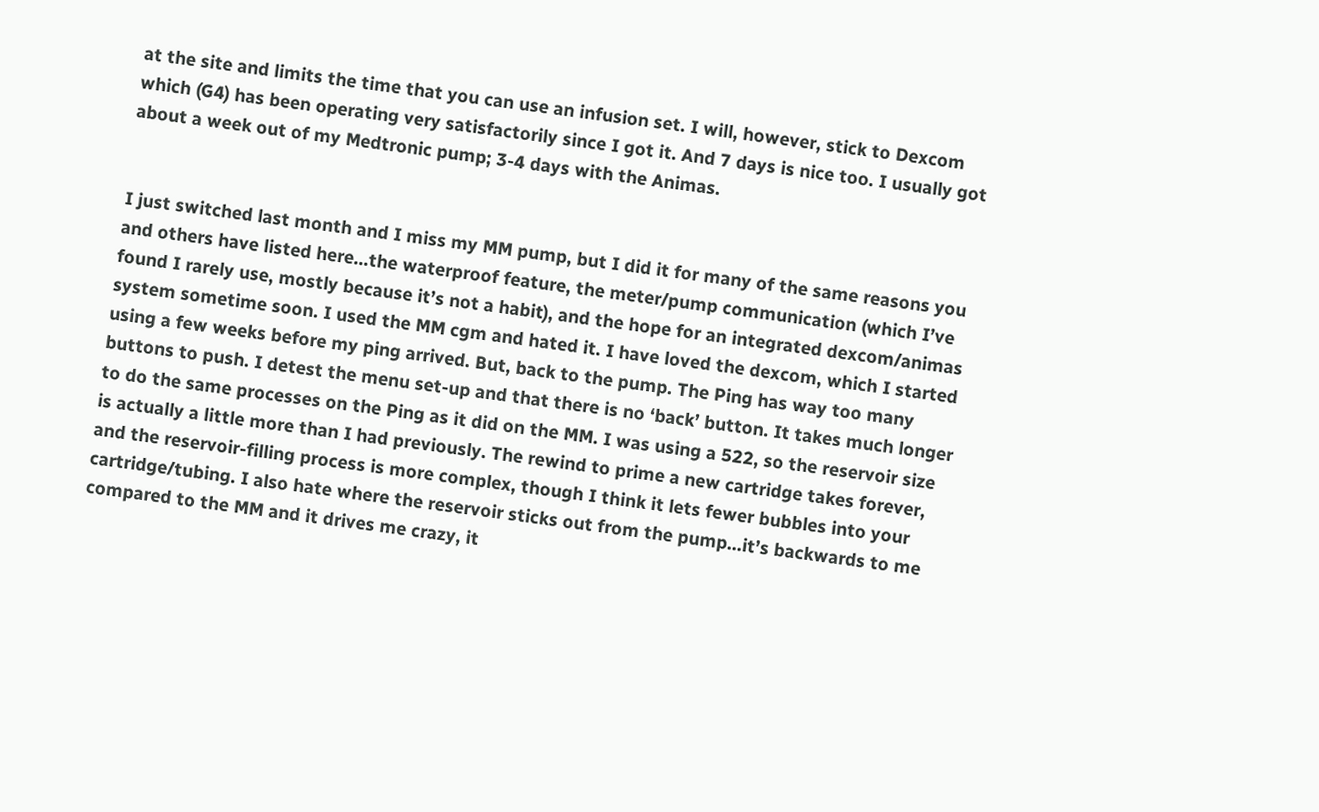at the site and limits the time that you can use an infusion set. I will, however, stick to Dexcom which (G4) has been operating very satisfactorily since I got it. And 7 days is nice too. I usually got about a week out of my Medtronic pump; 3-4 days with the Animas.


I just switched last month and I miss my MM pump, but I did it for many of the same reasons you and others have listed here…the waterproof feature, the meter/pump communication (which I’ve found I rarely use, mostly because it’s not a habit), and the hope for an integrated dexcom/animas system sometime soon. I used the MM cgm and hated it. I have loved the dexcom, which I started using a few weeks before my ping arrived. But, back to the pump. The Ping has way too many buttons to push. I detest the menu set-up and that there is no ‘back’ button. It takes much longer to do the same processes on the Ping as it did on the MM. I was using a 522, so the reservoir size is actually a little more than I had previously. The rewind to prime a new cartridge takes forever, and the reservoir-filling process is more complex, though I think it lets fewer bubbles into your cartridge/tubing. I also hate where the reservoir sticks out from the pump…it’s backwards to me compared to the MM and it drives me crazy, it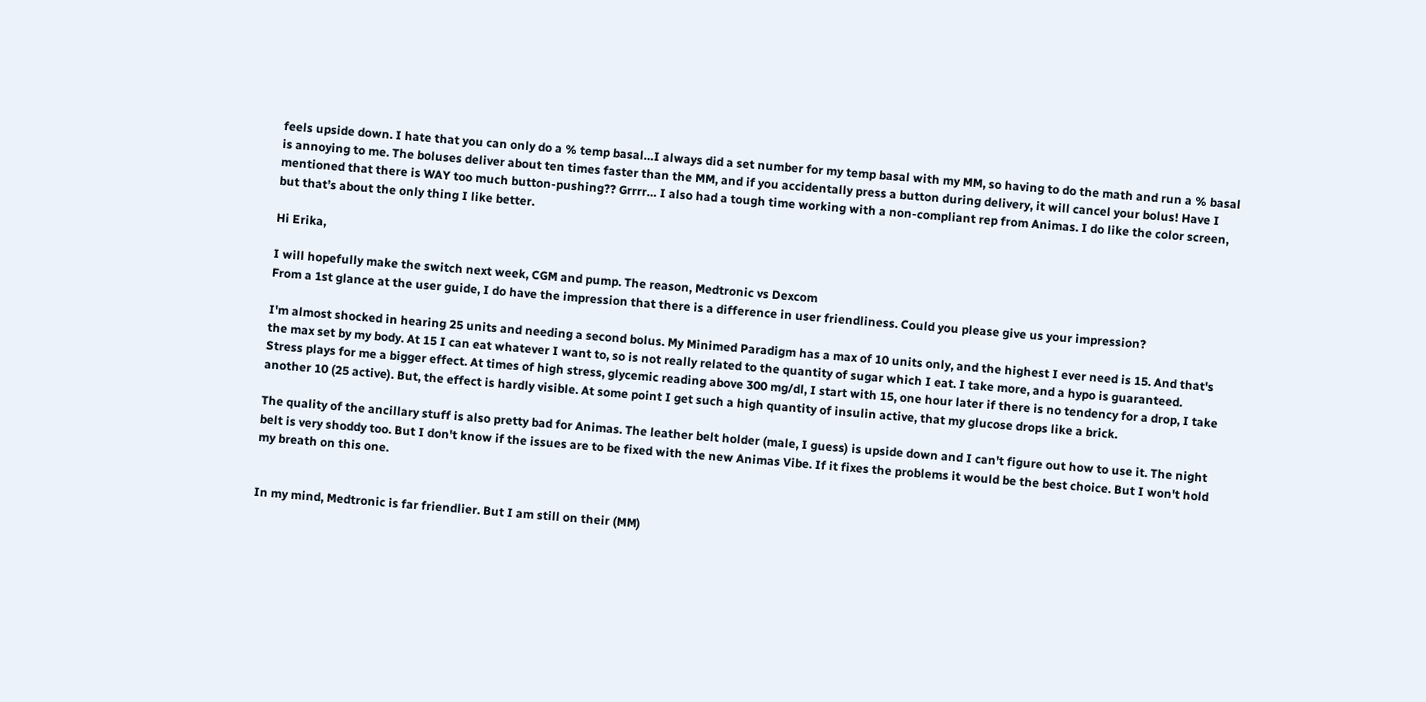feels upside down. I hate that you can only do a % temp basal…I always did a set number for my temp basal with my MM, so having to do the math and run a % basal is annoying to me. The boluses deliver about ten times faster than the MM, and if you accidentally press a button during delivery, it will cancel your bolus! Have I mentioned that there is WAY too much button-pushing?? Grrrr… I also had a tough time working with a non-compliant rep from Animas. I do like the color screen, but that’s about the only thing I like better.

Hi Erika,

I will hopefully make the switch next week, CGM and pump. The reason, Medtronic vs Dexcom
From a 1st glance at the user guide, I do have the impression that there is a difference in user friendliness. Could you please give us your impression?

I'm almost shocked in hearing 25 units and needing a second bolus. My Minimed Paradigm has a max of 10 units only, and the highest I ever need is 15. And that's the max set by my body. At 15 I can eat whatever I want to, so is not really related to the quantity of sugar which I eat. I take more, and a hypo is guaranteed.
Stress plays for me a bigger effect. At times of high stress, glycemic reading above 300 mg/dl, I start with 15, one hour later if there is no tendency for a drop, I take another 10 (25 active). But, the effect is hardly visible. At some point I get such a high quantity of insulin active, that my glucose drops like a brick.

The quality of the ancillary stuff is also pretty bad for Animas. The leather belt holder (male, I guess) is upside down and I can't figure out how to use it. The night belt is very shoddy too. But I don't know if the issues are to be fixed with the new Animas Vibe. If it fixes the problems it would be the best choice. But I won't hold my breath on this one.


In my mind, Medtronic is far friendlier. But I am still on their (MM)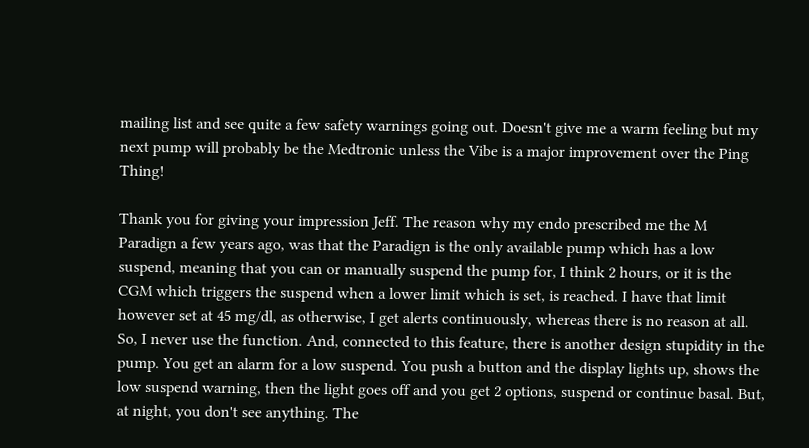mailing list and see quite a few safety warnings going out. Doesn't give me a warm feeling but my next pump will probably be the Medtronic unless the Vibe is a major improvement over the Ping Thing!

Thank you for giving your impression Jeff. The reason why my endo prescribed me the M Paradign a few years ago, was that the Paradign is the only available pump which has a low suspend, meaning that you can or manually suspend the pump for, I think 2 hours, or it is the CGM which triggers the suspend when a lower limit which is set, is reached. I have that limit however set at 45 mg/dl, as otherwise, I get alerts continuously, whereas there is no reason at all. So, I never use the function. And, connected to this feature, there is another design stupidity in the pump. You get an alarm for a low suspend. You push a button and the display lights up, shows the low suspend warning, then the light goes off and you get 2 options, suspend or continue basal. But, at night, you don't see anything. The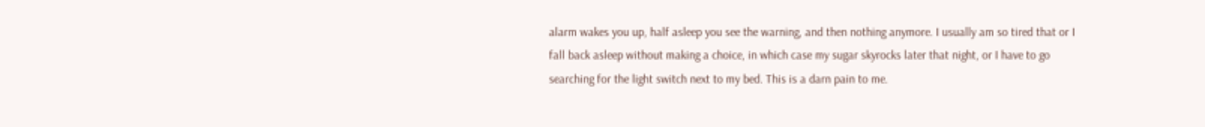alarm wakes you up, half asleep you see the warning, and then nothing anymore. I usually am so tired that or I fall back asleep without making a choice, in which case my sugar skyrocks later that night, or I have to go searching for the light switch next to my bed. This is a darn pain to me.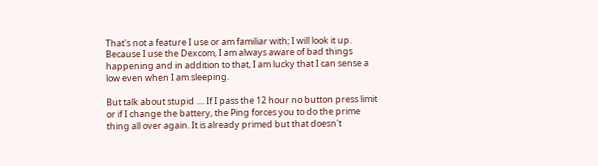That's not a feature I use or am familiar with; I will look it up. Because I use the Dexcom, I am always aware of bad things happening and in addition to that, I am lucky that I can sense a low even when I am sleeping.

But talk about stupid .... If I pass the 12 hour no button press limit or if I change the battery, the Ping forces you to do the prime thing all over again. It is already primed but that doesn't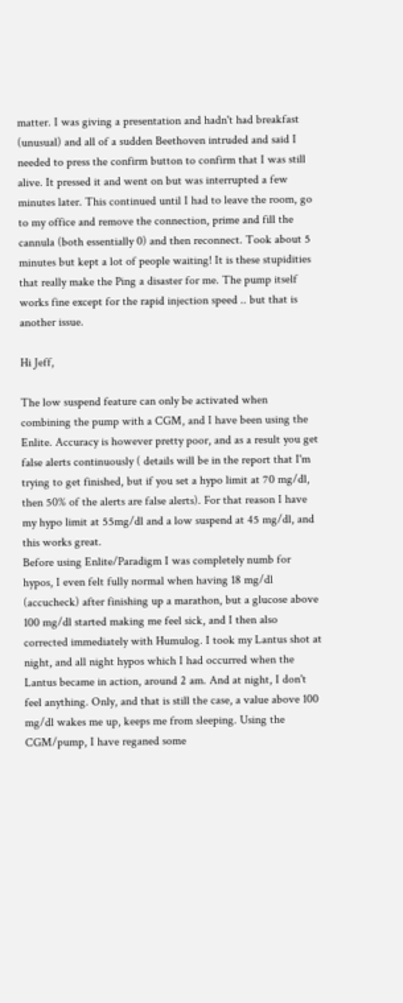matter. I was giving a presentation and hadn't had breakfast (unusual) and all of a sudden Beethoven intruded and said I needed to press the confirm button to confirm that I was still alive. It pressed it and went on but was interrupted a few minutes later. This continued until I had to leave the room, go to my office and remove the connection, prime and fill the cannula (both essentially 0) and then reconnect. Took about 5 minutes but kept a lot of people waiting! It is these stupidities that really make the Ping a disaster for me. The pump itself works fine except for the rapid injection speed .. but that is another issue.

Hi Jeff,

The low suspend feature can only be activated when combining the pump with a CGM, and I have been using the Enlite. Accuracy is however pretty poor, and as a result you get false alerts continuously ( details will be in the report that I'm trying to get finished, but if you set a hypo limit at 70 mg/dl, then 50% of the alerts are false alerts). For that reason I have my hypo limit at 55mg/dl and a low suspend at 45 mg/dl, and this works great.
Before using Enlite/Paradigm I was completely numb for hypos, I even felt fully normal when having 18 mg/dl (accucheck) after finishing up a marathon, but a glucose above 100 mg/dl started making me feel sick, and I then also corrected immediately with Humulog. I took my Lantus shot at night, and all night hypos which I had occurred when the Lantus became in action, around 2 am. And at night, I don't feel anything. Only, and that is still the case, a value above 100 mg/dl wakes me up, keeps me from sleeping. Using the CGM/pump, I have reganed some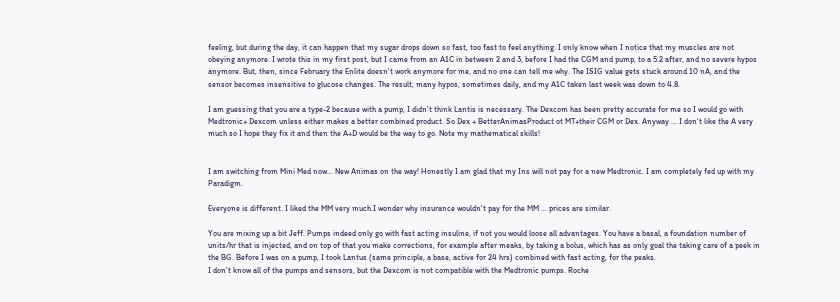feeling, but during the day, it can happen that my sugar drops down so fast, too fast to feel anything. I only know when I notice that my muscles are not obeying anymore. I wrote this in my first post, but I came from an A1C in between 2 and 3, before I had the CGM and pump, to a 5.2 after, and no severe hypos anymore. But, then, since February the Enlite doesn't work anymore for me, and no one can tell me why. The ISIG value gets stuck around 10 nA, and the sensor becomes insensitive to glucose changes. The result, many hypos, sometimes daily, and my A1C taken last week was down to 4.8.

I am guessing that you are a type-2 because with a pump, I didn't think Lantis is necessary. The Dexcom has been pretty accurate for me so I would go with Medtronic+ Dexcom unless either makes a better combined product. So Dex + BetterAnimasProduct ot MT+their CGM or Dex. Anyway ... I don't like the A very much so I hope they fix it and then the A+D would be the way to go. Note my mathematical skills!


I am switching from Mini Med now... New Animas on the way! Honestly I am glad that my Ins will not pay for a new Medtronic. I am completely fed up with my Paradigm.

Everyone is different. I liked the MM very much.I wonder why insurance wouldn't pay for the MM ... prices are similar.

You are mixing up a bit Jeff. Pumps indeed only go with fast acting insuline, if not you would loose all advantages. You have a basal, a foundation number of units/hr that is injected, and on top of that you make corrections, for example after meaks, by taking a bolus, which has as only goal the taking care of a peek in the BG. Before I was on a pump, I took Lantus (same principle, a base, active for 24 hrs) combined with fast acting, for the peaks.
I don't know all of the pumps and sensors, but the Dexcom is not compatible with the Medtronic pumps. Roche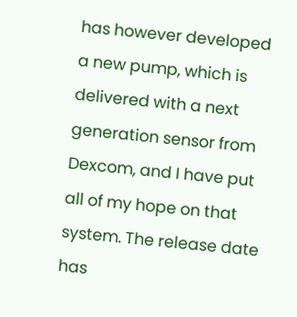has however developed a new pump, which is delivered with a next generation sensor from Dexcom, and I have put all of my hope on that system. The release date has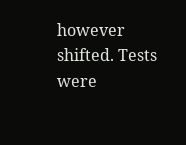however shifted. Tests were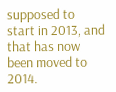supposed to start in 2013, and that has now been moved to 2014.